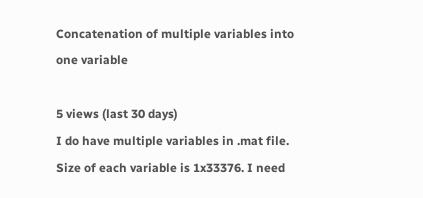Concatenation of multiple variables into one variable

5 views (last 30 days)
I do have multiple variables in .mat file. Size of each variable is 1x33376. I need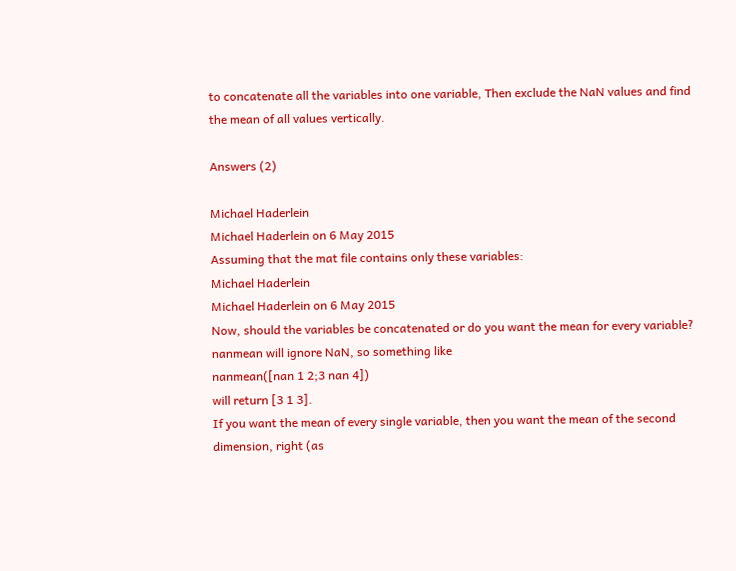to concatenate all the variables into one variable, Then exclude the NaN values and find the mean of all values vertically.

Answers (2)

Michael Haderlein
Michael Haderlein on 6 May 2015
Assuming that the mat file contains only these variables:
Michael Haderlein
Michael Haderlein on 6 May 2015
Now, should the variables be concatenated or do you want the mean for every variable? nanmean will ignore NaN, so something like
nanmean([nan 1 2;3 nan 4])
will return [3 1 3].
If you want the mean of every single variable, then you want the mean of the second dimension, right (as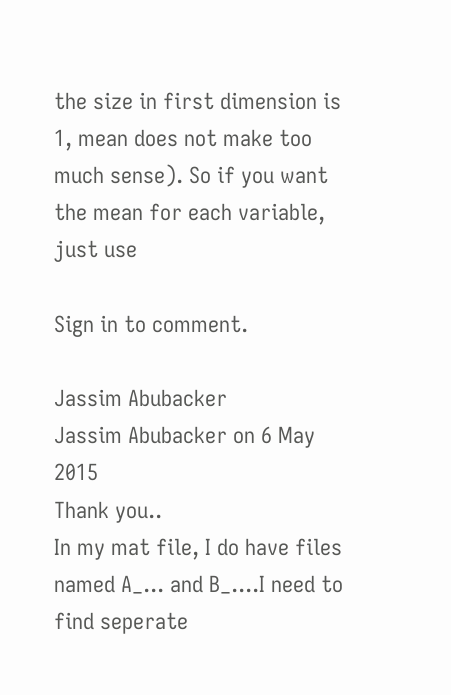the size in first dimension is 1, mean does not make too much sense). So if you want the mean for each variable, just use

Sign in to comment.

Jassim Abubacker
Jassim Abubacker on 6 May 2015
Thank you..
In my mat file, I do have files named A_... and B_....I need to find seperate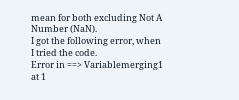mean for both excluding Not A Number (NaN).
I got the following error, when I tried the code.
Error in ==> Variablemerging1 at 1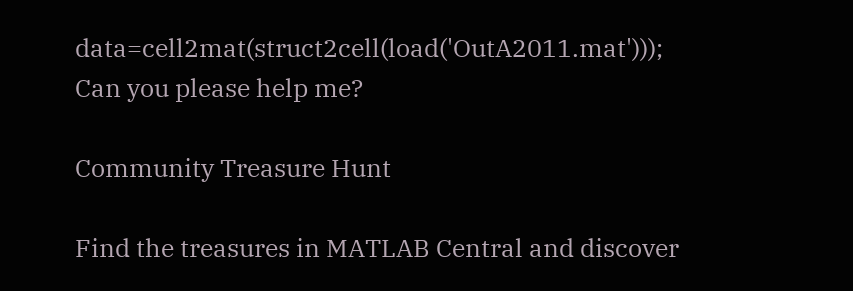data=cell2mat(struct2cell(load('OutA2011.mat')));
Can you please help me?

Community Treasure Hunt

Find the treasures in MATLAB Central and discover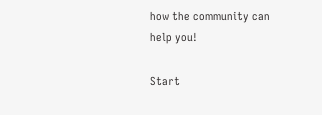how the community can help you!

Start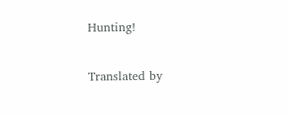Hunting!

Translated by